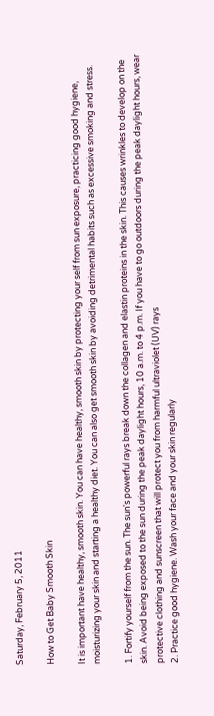Saturday, February 5, 2011

How to Get Baby Smooth Skin

It is important have healthy, smooth skin. You can have healthy, smooth skin by protecting your self from sun exposure, practicing good hygiene, moisturizing your skin and starting a healthy diet. You can also get smooth skin by avoiding detrimental habits such as excessive smoking and stress.

1. Fortify yourself from the sun. The sun's powerful rays break down the collagen and elastin proteins in the skin. This causes wrinkles to develop on the skin. Avoid being exposed to the sun during the peak daylight hours, 10 a.m. to 4 p.m. If you have to go outdoors during the peak daylight hours, wear protective clothing and sunscreen that will protect you from harmful ultraviolet (UV) rays
2. Practice good hygiene. Wash your face and your skin regularly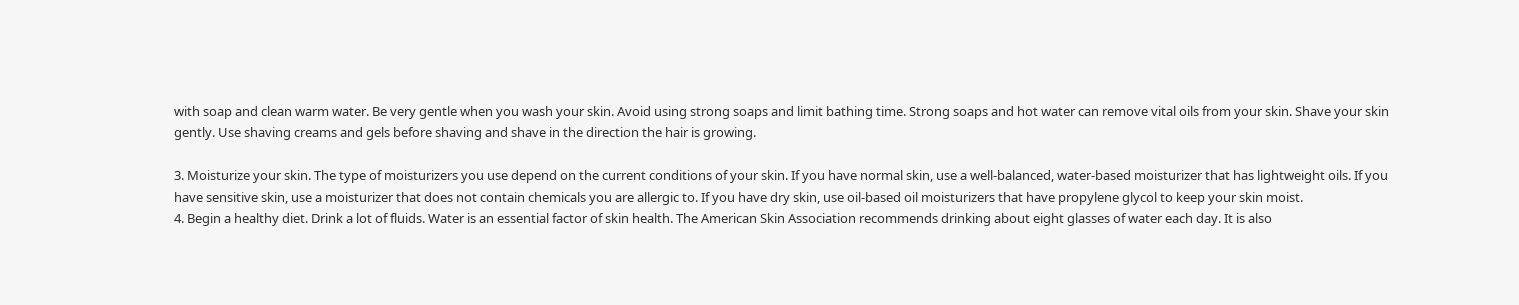with soap and clean warm water. Be very gentle when you wash your skin. Avoid using strong soaps and limit bathing time. Strong soaps and hot water can remove vital oils from your skin. Shave your skin gently. Use shaving creams and gels before shaving and shave in the direction the hair is growing.

3. Moisturize your skin. The type of moisturizers you use depend on the current conditions of your skin. If you have normal skin, use a well-balanced, water-based moisturizer that has lightweight oils. If you have sensitive skin, use a moisturizer that does not contain chemicals you are allergic to. If you have dry skin, use oil-based oil moisturizers that have propylene glycol to keep your skin moist.
4. Begin a healthy diet. Drink a lot of fluids. Water is an essential factor of skin health. The American Skin Association recommends drinking about eight glasses of water each day. It is also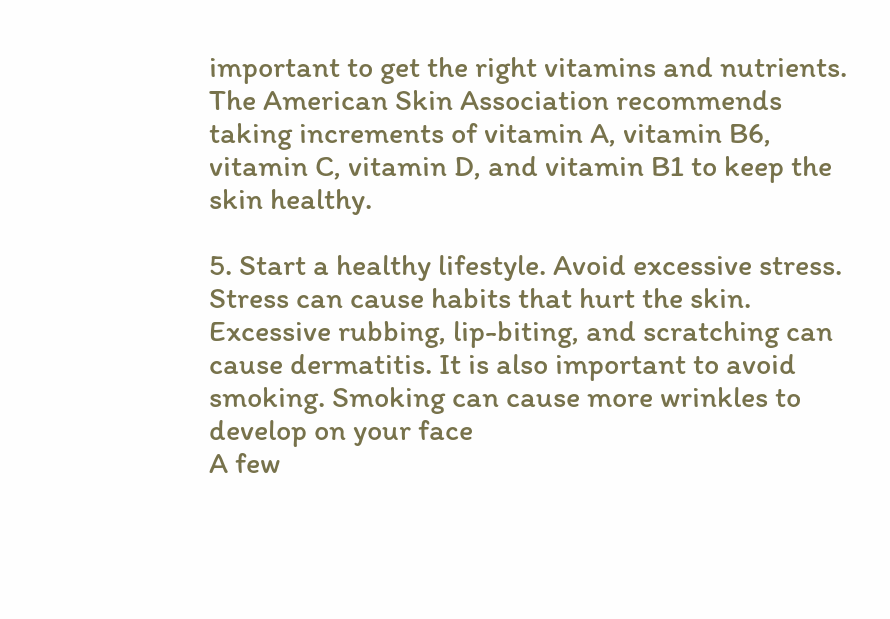important to get the right vitamins and nutrients. The American Skin Association recommends taking increments of vitamin A, vitamin B6, vitamin C, vitamin D, and vitamin B1 to keep the skin healthy.

5. Start a healthy lifestyle. Avoid excessive stress. Stress can cause habits that hurt the skin. Excessive rubbing, lip-biting, and scratching can cause dermatitis. It is also important to avoid smoking. Smoking can cause more wrinkles to develop on your face
A few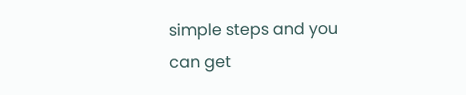simple steps and you can get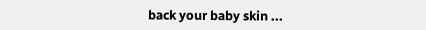back your baby skin ...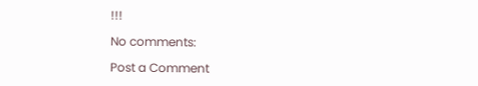!!!

No comments:

Post a Comment